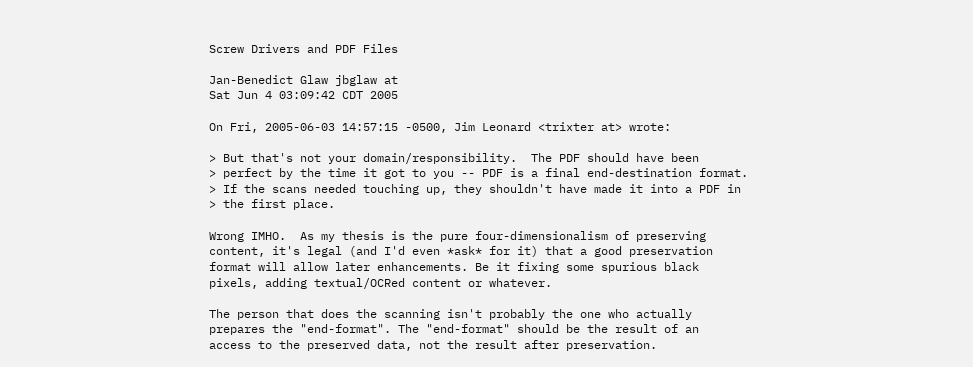Screw Drivers and PDF Files

Jan-Benedict Glaw jbglaw at
Sat Jun 4 03:09:42 CDT 2005

On Fri, 2005-06-03 14:57:15 -0500, Jim Leonard <trixter at> wrote:

> But that's not your domain/responsibility.  The PDF should have been
> perfect by the time it got to you -- PDF is a final end-destination format.
> If the scans needed touching up, they shouldn't have made it into a PDF in
> the first place.

Wrong IMHO.  As my thesis is the pure four-dimensionalism of preserving
content, it's legal (and I'd even *ask* for it) that a good preservation
format will allow later enhancements. Be it fixing some spurious black
pixels, adding textual/OCRed content or whatever.

The person that does the scanning isn't probably the one who actually
prepares the "end-format". The "end-format" should be the result of an
access to the preserved data, not the result after preservation.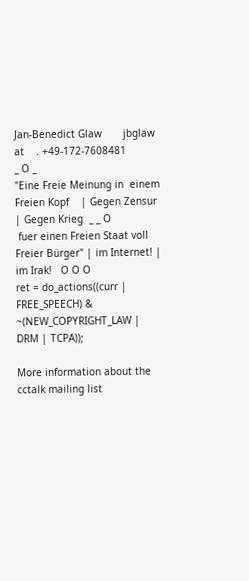Jan-Benedict Glaw       jbglaw at    . +49-172-7608481             _ O _
"Eine Freie Meinung in  einem Freien Kopf    | Gegen Zensur | Gegen Krieg  _ _ O
 fuer einen Freien Staat voll Freier Bürger" | im Internet! |   im Irak!   O O O
ret = do_actions((curr | FREE_SPEECH) & ~(NEW_COPYRIGHT_LAW | DRM | TCPA));

More information about the cctalk mailing list